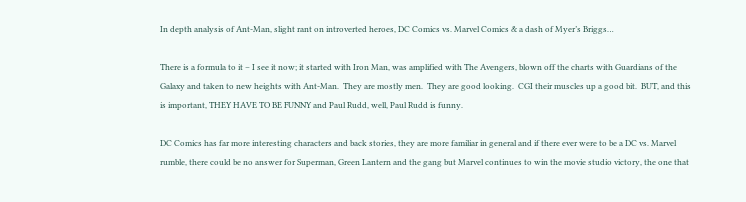In depth analysis of Ant-Man, slight rant on introverted heroes, DC Comics vs. Marvel Comics & a dash of Myer’s Briggs…

There is a formula to it – I see it now; it started with Iron Man, was amplified with The Avengers, blown off the charts with Guardians of the Galaxy and taken to new heights with Ant-Man.  They are mostly men.  They are good looking.  CGI their muscles up a good bit.  BUT, and this is important, THEY HAVE TO BE FUNNY and Paul Rudd, well, Paul Rudd is funny.

DC Comics has far more interesting characters and back stories, they are more familiar in general and if there ever were to be a DC vs. Marvel rumble, there could be no answer for Superman, Green Lantern and the gang but Marvel continues to win the movie studio victory, the one that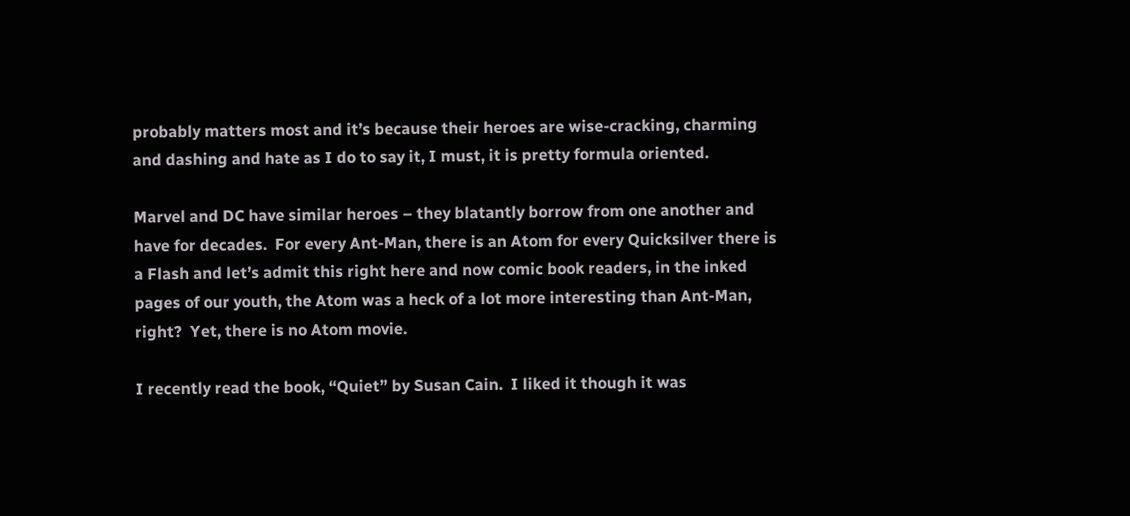probably matters most and it’s because their heroes are wise-cracking, charming and dashing and hate as I do to say it, I must, it is pretty formula oriented.

Marvel and DC have similar heroes – they blatantly borrow from one another and have for decades.  For every Ant-Man, there is an Atom for every Quicksilver there is a Flash and let’s admit this right here and now comic book readers, in the inked pages of our youth, the Atom was a heck of a lot more interesting than Ant-Man, right?  Yet, there is no Atom movie.

I recently read the book, “Quiet” by Susan Cain.  I liked it though it was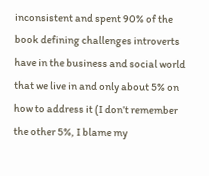inconsistent and spent 90% of the book defining challenges introverts have in the business and social world that we live in and only about 5% on how to address it (I don’t remember the other 5%, I blame my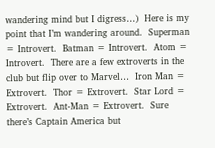wandering mind but I digress…)  Here is my point that I’m wandering around.  Superman = Introvert.  Batman = Introvert.  Atom = Introvert.  There are a few extroverts in the club but flip over to Marvel…  Iron Man = Extrovert.  Thor = Extrovert.  Star Lord = Extrovert.  Ant-Man = Extrovert.  Sure there’s Captain America but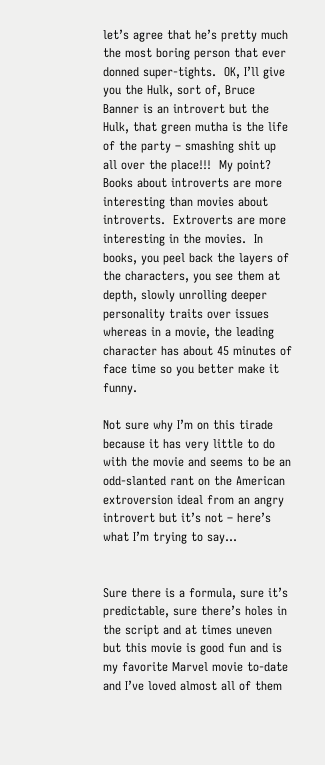let’s agree that he’s pretty much the most boring person that ever donned super-tights.  OK, I’ll give you the Hulk, sort of, Bruce Banner is an introvert but the Hulk, that green mutha is the life of the party – smashing shit up all over the place!!!  My point?  Books about introverts are more interesting than movies about introverts.  Extroverts are more interesting in the movies.  In books, you peel back the layers of the characters, you see them at depth, slowly unrolling deeper personality traits over issues whereas in a movie, the leading character has about 45 minutes of face time so you better make it funny.

Not sure why I’m on this tirade because it has very little to do with the movie and seems to be an odd-slanted rant on the American extroversion ideal from an angry introvert but it’s not – here’s what I’m trying to say…


Sure there is a formula, sure it’s predictable, sure there’s holes in the script and at times uneven but this movie is good fun and is my favorite Marvel movie to-date and I’ve loved almost all of them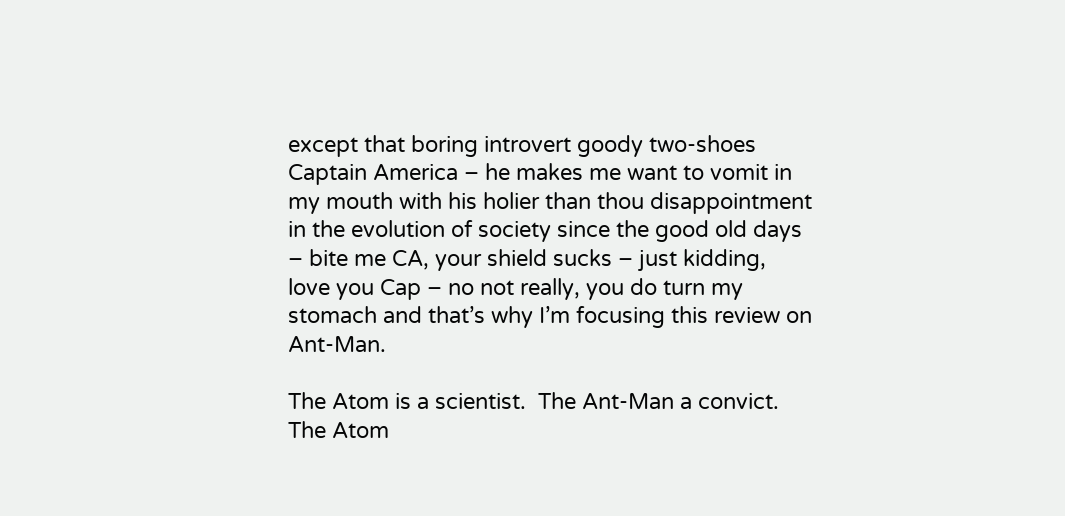except that boring introvert goody two-shoes Captain America – he makes me want to vomit in my mouth with his holier than thou disappointment in the evolution of society since the good old days – bite me CA, your shield sucks – just kidding, love you Cap – no not really, you do turn my stomach and that’s why I’m focusing this review on Ant-Man.

The Atom is a scientist.  The Ant-Man a convict.  The Atom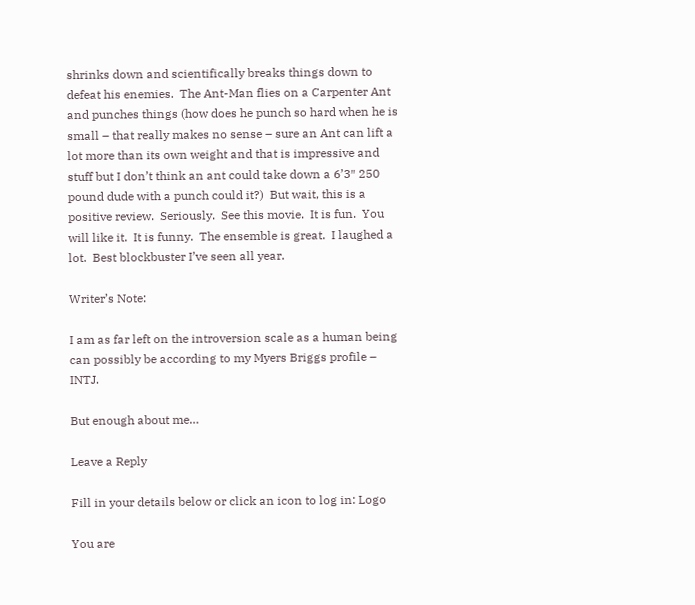shrinks down and scientifically breaks things down to defeat his enemies.  The Ant-Man flies on a Carpenter Ant and punches things (how does he punch so hard when he is small – that really makes no sense – sure an Ant can lift a lot more than its own weight and that is impressive and stuff but I don’t think an ant could take down a 6’3″ 250 pound dude with a punch could it?)  But wait, this is a positive review.  Seriously.  See this movie.  It is fun.  You will like it.  It is funny.  The ensemble is great.  I laughed a lot.  Best blockbuster I’ve seen all year.

Writer’s Note:

I am as far left on the introversion scale as a human being can possibly be according to my Myers Briggs profile – INTJ.

But enough about me…

Leave a Reply

Fill in your details below or click an icon to log in: Logo

You are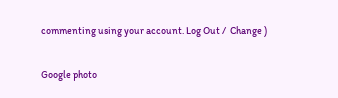commenting using your account. Log Out /  Change )

Google photo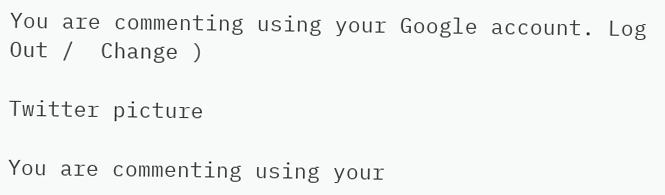You are commenting using your Google account. Log Out /  Change )

Twitter picture

You are commenting using your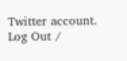Twitter account. Log Out /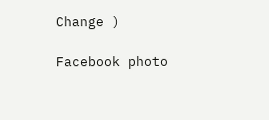Change )

Facebook photo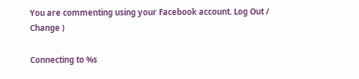You are commenting using your Facebook account. Log Out /  Change )

Connecting to %s